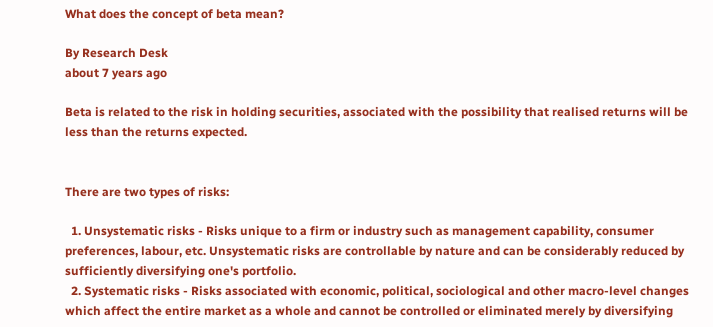What does the concept of beta mean?

By Research Desk
about 7 years ago

Beta is related to the risk in holding securities, associated with the possibility that realised returns will be less than the returns expected.


There are two types of risks:

  1. Unsystematic risks - Risks unique to a firm or industry such as management capability, consumer preferences, labour, etc. Unsystematic risks are controllable by nature and can be considerably reduced by sufficiently diversifying one's portfolio.
  2. Systematic risks - Risks associated with economic, political, sociological and other macro-level changes which affect the entire market as a whole and cannot be controlled or eliminated merely by diversifying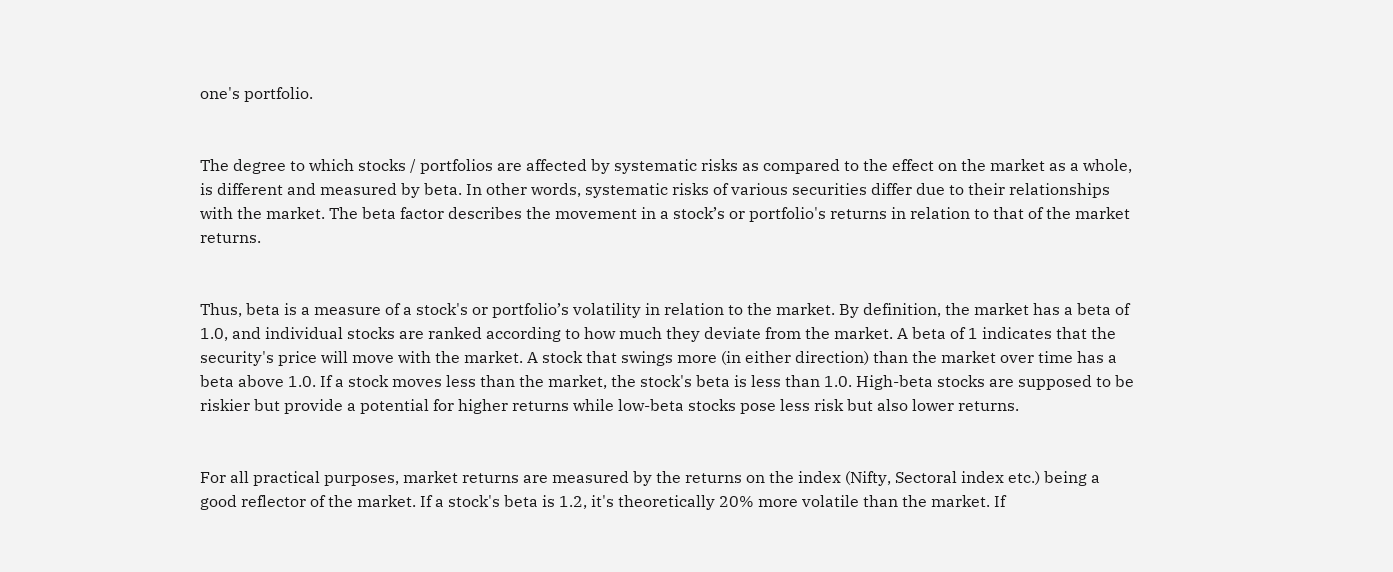one's portfolio.


The degree to which stocks / portfolios are affected by systematic risks as compared to the effect on the market as a whole, is different and measured by beta. In other words, systematic risks of various securities differ due to their relationships with the market. The beta factor describes the movement in a stock’s or portfolio's returns in relation to that of the market returns.


Thus, beta is a measure of a stock's or portfolio’s volatility in relation to the market. By definition, the market has a beta of 1.0, and individual stocks are ranked according to how much they deviate from the market. A beta of 1 indicates that the security's price will move with the market. A stock that swings more (in either direction) than the market over time has a beta above 1.0. If a stock moves less than the market, the stock's beta is less than 1.0. High-beta stocks are supposed to be riskier but provide a potential for higher returns while low-beta stocks pose less risk but also lower returns.


For all practical purposes, market returns are measured by the returns on the index (Nifty, Sectoral index etc.) being a good reflector of the market. If a stock's beta is 1.2, it's theoretically 20% more volatile than the market. If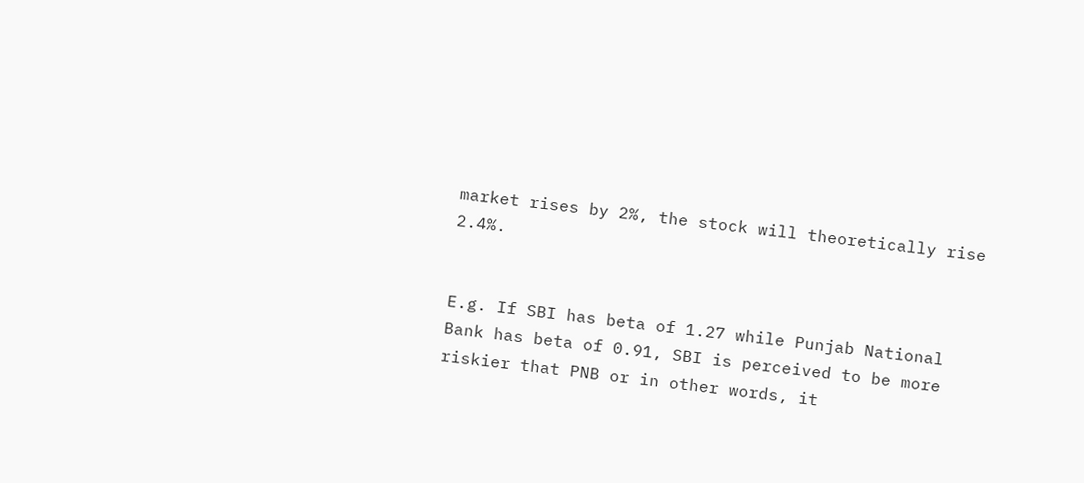market rises by 2%, the stock will theoretically rise 2.4%.


E.g. If SBI has beta of 1.27 while Punjab National Bank has beta of 0.91, SBI is perceived to be more riskier that PNB or in other words, it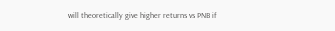will theoretically give higher returns vs PNB if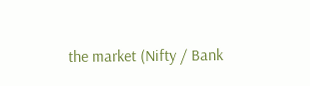the market (Nifty / Bank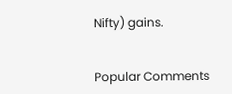Nifty) gains.


Popular Comments